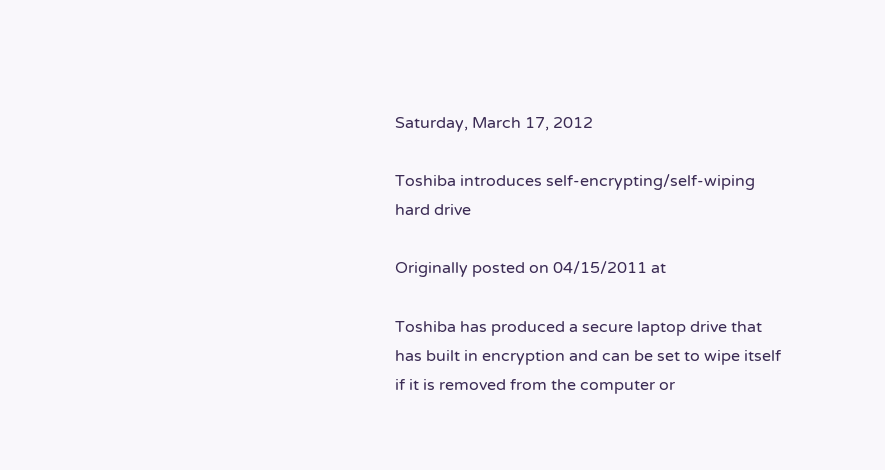Saturday, March 17, 2012

Toshiba introduces self-encrypting/self-wiping hard drive

Originally posted on 04/15/2011 at

Toshiba has produced a secure laptop drive that has built in encryption and can be set to wipe itself if it is removed from the computer or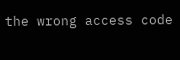the wrong access code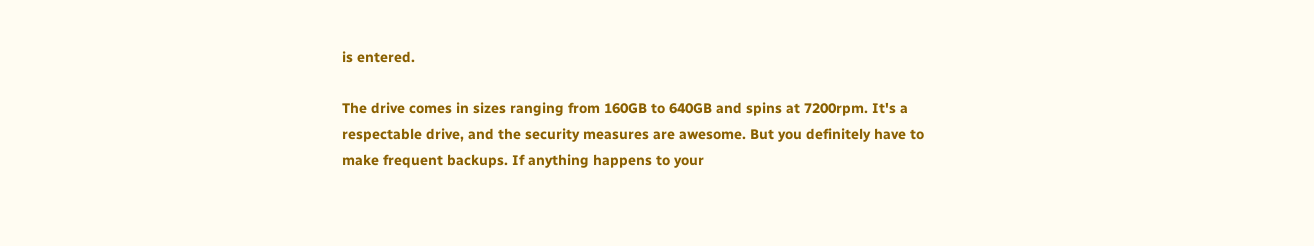is entered.

The drive comes in sizes ranging from 160GB to 640GB and spins at 7200rpm. It's a respectable drive, and the security measures are awesome. But you definitely have to make frequent backups. If anything happens to your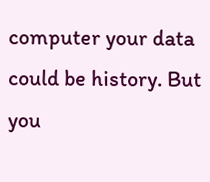computer your data could be history. But you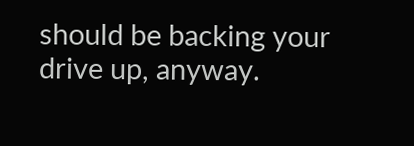should be backing your drive up, anyway.